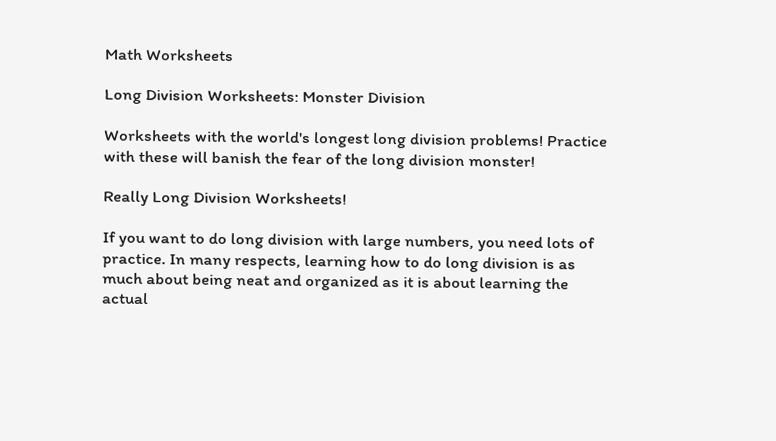Math Worksheets

Long Division Worksheets: Monster Division

Worksheets with the world's longest long division problems! Practice with these will banish the fear of the long division monster!

Really Long Division Worksheets!

If you want to do long division with large numbers, you need lots of practice. In many respects, learning how to do long division is as much about being neat and organized as it is about learning the actual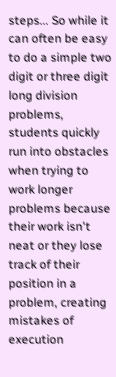steps... So while it can often be easy to do a simple two digit or three digit long division problems, students quickly run into obstacles when trying to work longer problems because their work isn't neat or they lose track of their position in a problem, creating mistakes of execution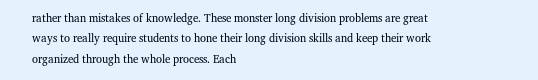rather than mistakes of knowledge. These monster long division problems are great ways to really require students to hone their long division skills and keep their work organized through the whole process. Each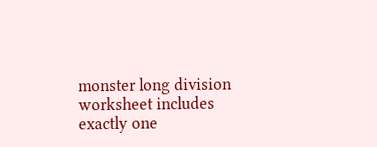monster long division worksheet includes exactly one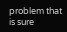problem that is sure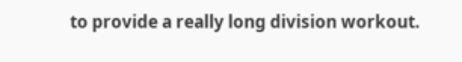to provide a really long division workout.